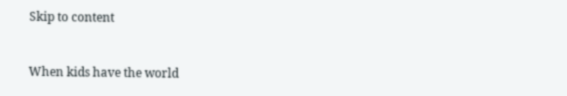Skip to content


When kids have the world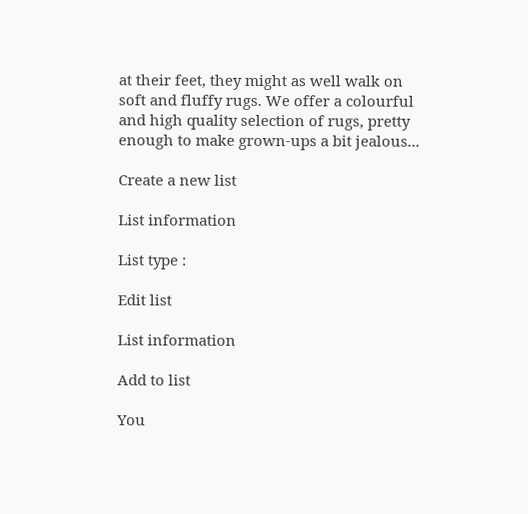at their feet, they might as well walk on soft and fluffy rugs. We offer a colourful and high quality selection of rugs, pretty enough to make grown-ups a bit jealous...

Create a new list

List information

List type :

Edit list

List information

Add to list

You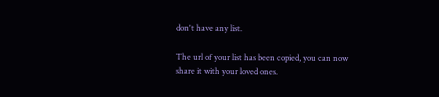don't have any list.

The url of your list has been copied, you can now share it with your loved ones.